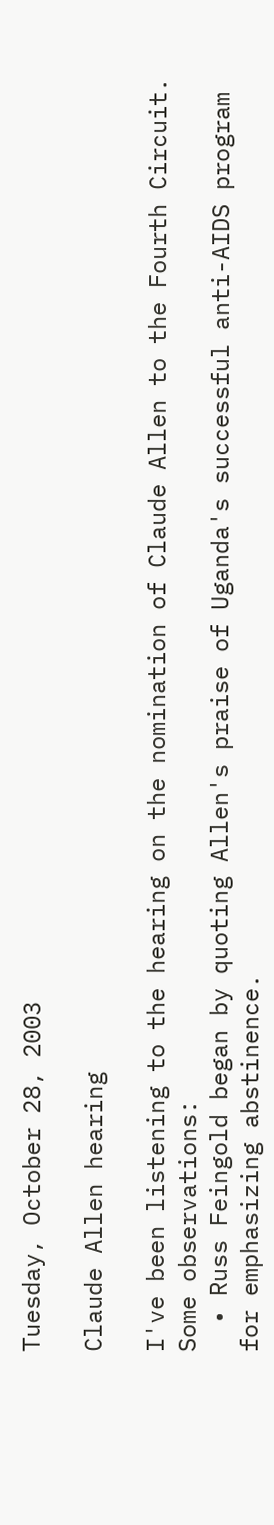Tuesday, October 28, 2003

Claude Allen hearing

I've been listening to the hearing on the nomination of Claude Allen to the Fourth Circuit. Some observations:
  • Russ Feingold began by quoting Allen's praise of Uganda's successful anti-AIDS program for emphasizing abstinence.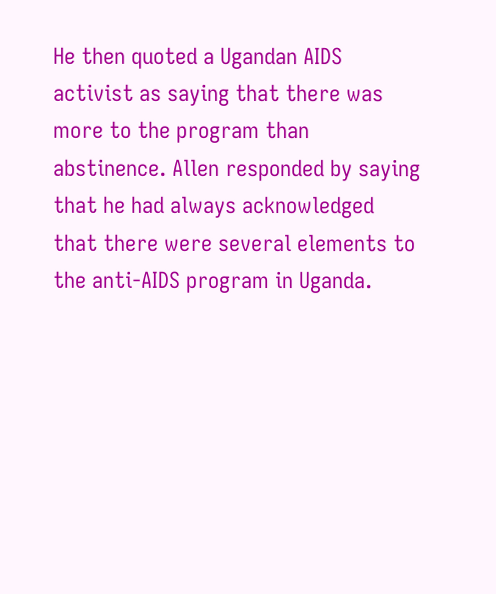He then quoted a Ugandan AIDS activist as saying that there was more to the program than abstinence. Allen responded by saying that he had always acknowledged that there were several elements to the anti-AIDS program in Uganda.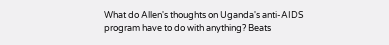What do Allen's thoughts on Uganda's anti-AIDS program have to do with anything? Beats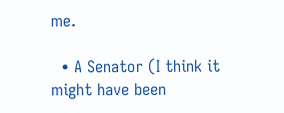me.

  • A Senator (I think it might have been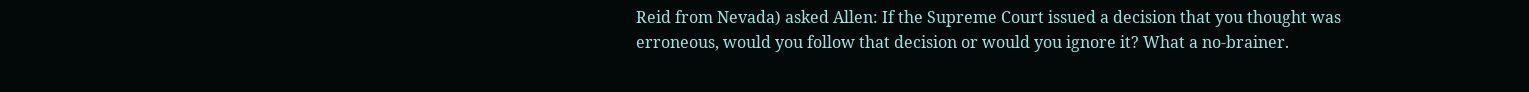Reid from Nevada) asked Allen: If the Supreme Court issued a decision that you thought was erroneous, would you follow that decision or would you ignore it? What a no-brainer.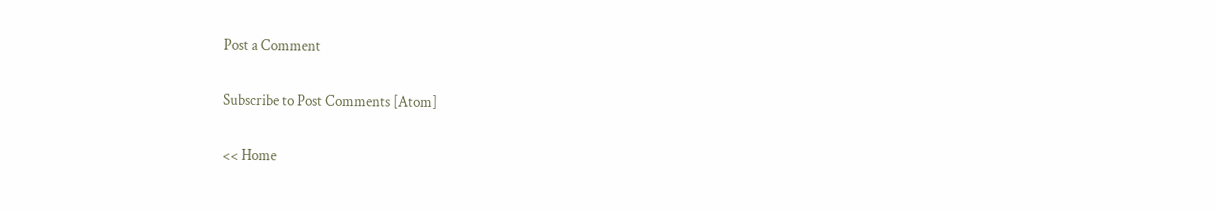Post a Comment

Subscribe to Post Comments [Atom]

<< Home